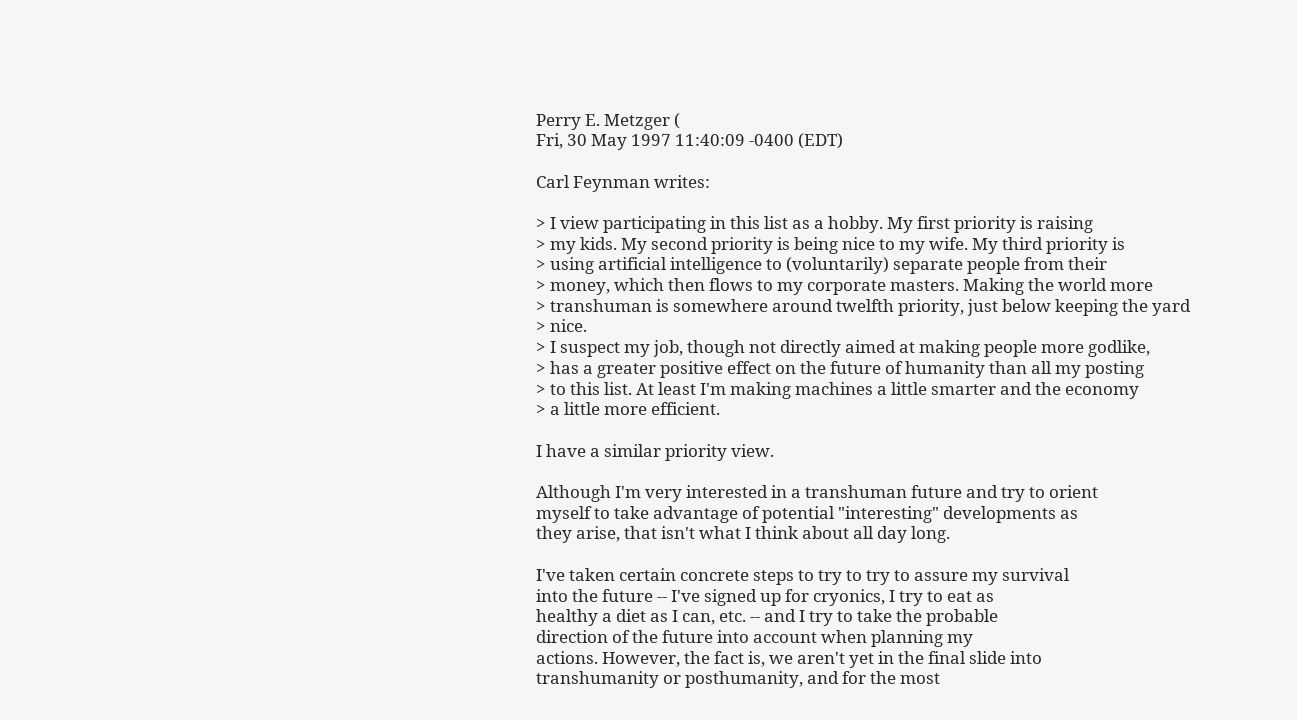Perry E. Metzger (
Fri, 30 May 1997 11:40:09 -0400 (EDT)

Carl Feynman writes:

> I view participating in this list as a hobby. My first priority is raising
> my kids. My second priority is being nice to my wife. My third priority is
> using artificial intelligence to (voluntarily) separate people from their
> money, which then flows to my corporate masters. Making the world more
> transhuman is somewhere around twelfth priority, just below keeping the yard
> nice.
> I suspect my job, though not directly aimed at making people more godlike,
> has a greater positive effect on the future of humanity than all my posting
> to this list. At least I'm making machines a little smarter and the economy
> a little more efficient.

I have a similar priority view.

Although I'm very interested in a transhuman future and try to orient
myself to take advantage of potential "interesting" developments as
they arise, that isn't what I think about all day long.

I've taken certain concrete steps to try to try to assure my survival
into the future -- I've signed up for cryonics, I try to eat as
healthy a diet as I can, etc. -- and I try to take the probable
direction of the future into account when planning my
actions. However, the fact is, we aren't yet in the final slide into
transhumanity or posthumanity, and for the most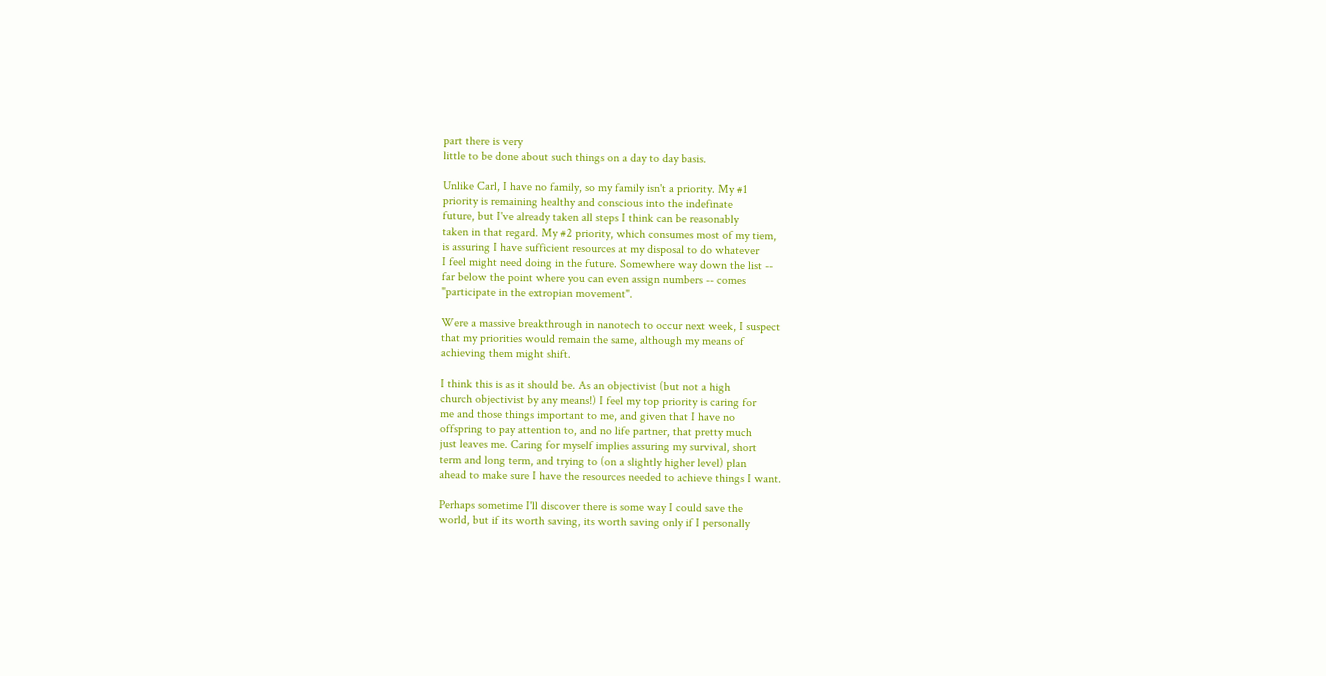part there is very
little to be done about such things on a day to day basis.

Unlike Carl, I have no family, so my family isn't a priority. My #1
priority is remaining healthy and conscious into the indefinate
future, but I've already taken all steps I think can be reasonably
taken in that regard. My #2 priority, which consumes most of my tiem,
is assuring I have sufficient resources at my disposal to do whatever
I feel might need doing in the future. Somewhere way down the list --
far below the point where you can even assign numbers -- comes
"participate in the extropian movement".

Were a massive breakthrough in nanotech to occur next week, I suspect
that my priorities would remain the same, although my means of
achieving them might shift.

I think this is as it should be. As an objectivist (but not a high
church objectivist by any means!) I feel my top priority is caring for
me and those things important to me, and given that I have no
offspring to pay attention to, and no life partner, that pretty much
just leaves me. Caring for myself implies assuring my survival, short
term and long term, and trying to (on a slightly higher level) plan
ahead to make sure I have the resources needed to achieve things I want.

Perhaps sometime I'll discover there is some way I could save the
world, but if its worth saving, its worth saving only if I personally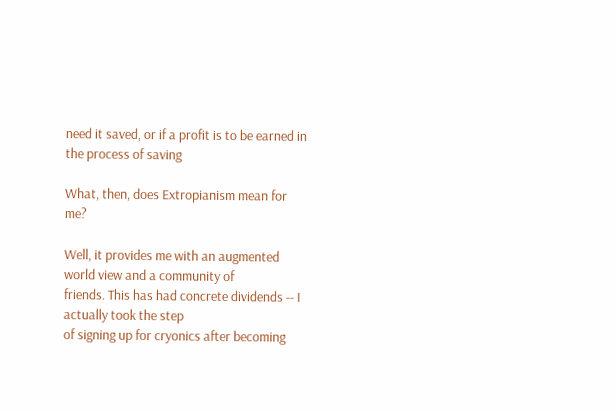need it saved, or if a profit is to be earned in the process of saving

What, then, does Extropianism mean for me?

Well, it provides me with an augmented world view and a community of
friends. This has had concrete dividends -- I actually took the step
of signing up for cryonics after becoming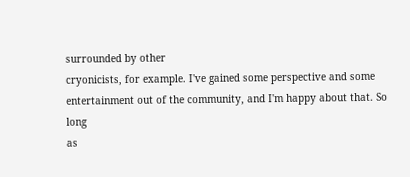surrounded by other
cryonicists, for example. I've gained some perspective and some
entertainment out of the community, and I'm happy about that. So long
as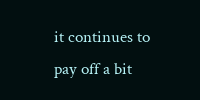it continues to pay off a bit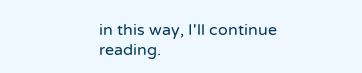in this way, I'll continue reading.